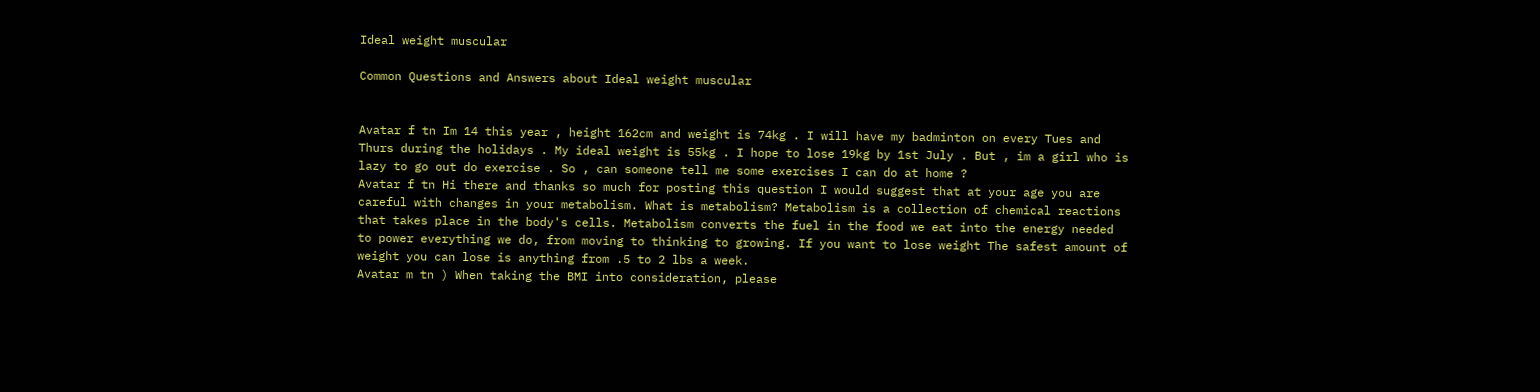Ideal weight muscular

Common Questions and Answers about Ideal weight muscular


Avatar f tn Im 14 this year , height 162cm and weight is 74kg . I will have my badminton on every Tues and Thurs during the holidays . My ideal weight is 55kg . I hope to lose 19kg by 1st July . But , im a girl who is lazy to go out do exercise . So , can someone tell me some exercises I can do at home ?
Avatar f tn Hi there and thanks so much for posting this question I would suggest that at your age you are careful with changes in your metabolism. What is metabolism? Metabolism is a collection of chemical reactions that takes place in the body's cells. Metabolism converts the fuel in the food we eat into the energy needed to power everything we do, from moving to thinking to growing. If you want to lose weight The safest amount of weight you can lose is anything from .5 to 2 lbs a week.
Avatar m tn ) When taking the BMI into consideration, please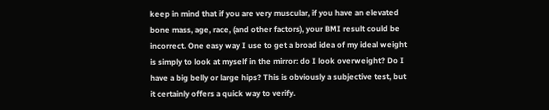keep in mind that if you are very muscular, if you have an elevated bone mass, age, race, (and other factors), your BMI result could be incorrect. One easy way I use to get a broad idea of my ideal weight is simply to look at myself in the mirror: do I look overweight? Do I have a big belly or large hips? This is obviously a subjective test, but it certainly offers a quick way to verify.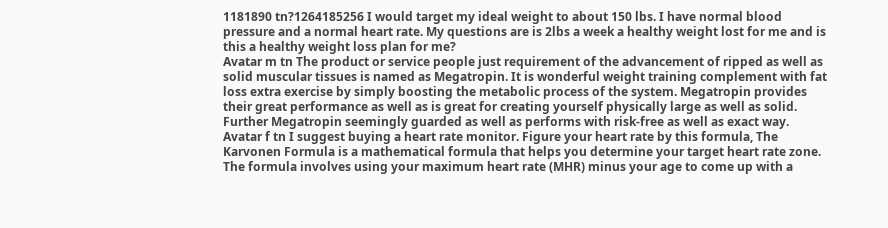1181890 tn?1264185256 I would target my ideal weight to about 150 lbs. I have normal blood pressure and a normal heart rate. My questions are is 2lbs a week a healthy weight lost for me and is this a healthy weight loss plan for me?
Avatar m tn The product or service people just requirement of the advancement of ripped as well as solid muscular tissues is named as Megatropin. It is wonderful weight training complement with fat loss extra exercise by simply boosting the metabolic process of the system. Megatropin provides their great performance as well as is great for creating yourself physically large as well as solid. Further Megatropin seemingly guarded as well as performs with risk-free as well as exact way.
Avatar f tn I suggest buying a heart rate monitor. Figure your heart rate by this formula, The Karvonen Formula is a mathematical formula that helps you determine your target heart rate zone. The formula involves using your maximum heart rate (MHR) minus your age to come up with a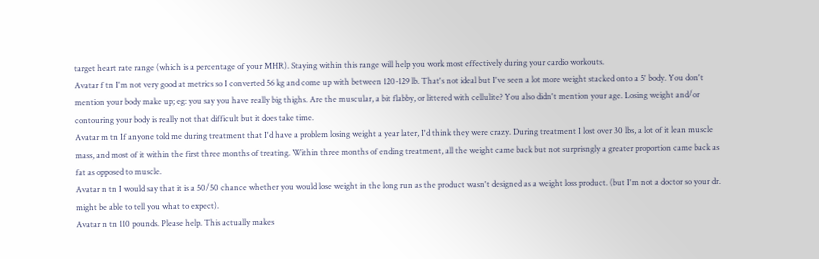target heart rate range (which is a percentage of your MHR). Staying within this range will help you work most effectively during your cardio workouts.
Avatar f tn I'm not very good at metrics so I converted 56 kg and come up with between 120-129 lb. That's not ideal but I've seen a lot more weight stacked onto a 5' body. You don't mention your body make up; eg: you say you have really big thighs. Are the muscular, a bit flabby, or littered with cellulite? You also didn't mention your age. Losing weight and/or contouring your body is really not that difficult but it does take time.
Avatar m tn If anyone told me during treatment that I'd have a problem losing weight a year later, I'd think they were crazy. During treatment I lost over 30 lbs, a lot of it lean muscle mass, and most of it within the first three months of treating. Within three months of ending treatment, all the weight came back but not surprisngly a greater proportion came back as fat as opposed to muscle.
Avatar n tn I would say that it is a 50/50 chance whether you would lose weight in the long run as the product wasn't designed as a weight loss product. (but I'm not a doctor so your dr. might be able to tell you what to expect).
Avatar n tn 110 pounds. Please help. This actually makes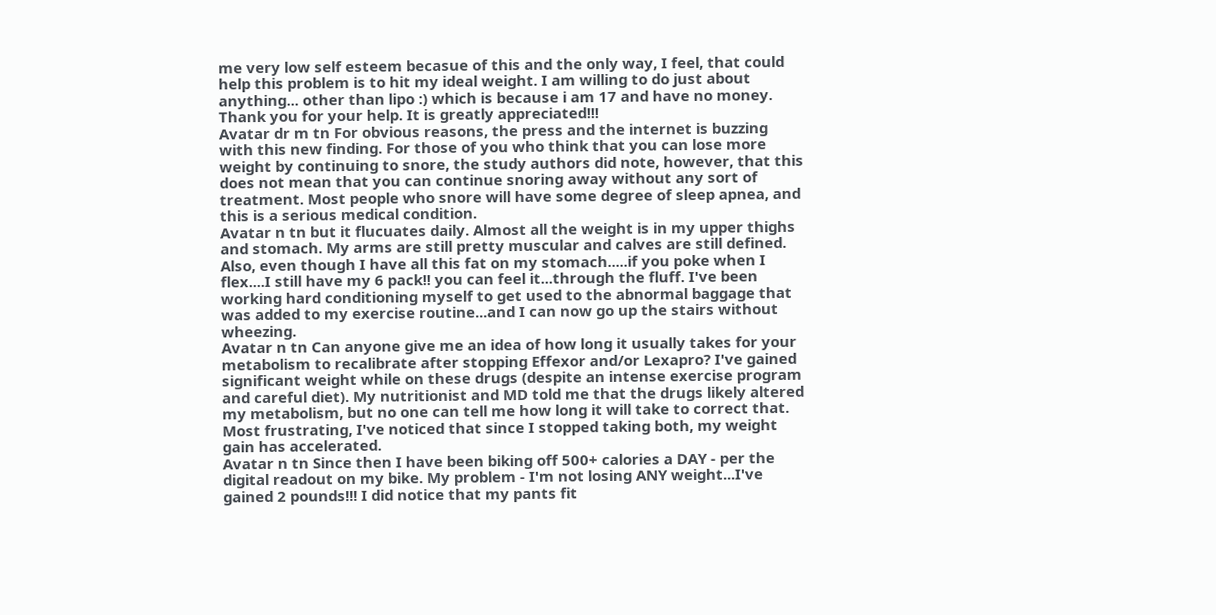me very low self esteem becasue of this and the only way, I feel, that could help this problem is to hit my ideal weight. I am willing to do just about anything... other than lipo :) which is because i am 17 and have no money. Thank you for your help. It is greatly appreciated!!!
Avatar dr m tn For obvious reasons, the press and the internet is buzzing with this new finding. For those of you who think that you can lose more weight by continuing to snore, the study authors did note, however, that this does not mean that you can continue snoring away without any sort of treatment. Most people who snore will have some degree of sleep apnea, and this is a serious medical condition.
Avatar n tn but it flucuates daily. Almost all the weight is in my upper thighs and stomach. My arms are still pretty muscular and calves are still defined. Also, even though I have all this fat on my stomach.....if you poke when I flex....I still have my 6 pack!! you can feel it...through the fluff. I've been working hard conditioning myself to get used to the abnormal baggage that was added to my exercise routine...and I can now go up the stairs without wheezing.
Avatar n tn Can anyone give me an idea of how long it usually takes for your metabolism to recalibrate after stopping Effexor and/or Lexapro? I've gained significant weight while on these drugs (despite an intense exercise program and careful diet). My nutritionist and MD told me that the drugs likely altered my metabolism, but no one can tell me how long it will take to correct that. Most frustrating, I've noticed that since I stopped taking both, my weight gain has accelerated.
Avatar n tn Since then I have been biking off 500+ calories a DAY - per the digital readout on my bike. My problem - I'm not losing ANY weight...I've gained 2 pounds!!! I did notice that my pants fit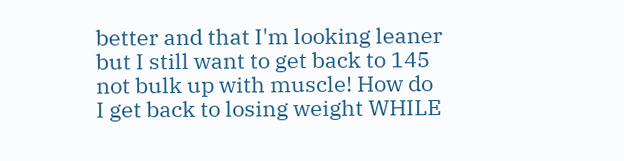better and that I'm looking leaner but I still want to get back to 145 not bulk up with muscle! How do I get back to losing weight WHILE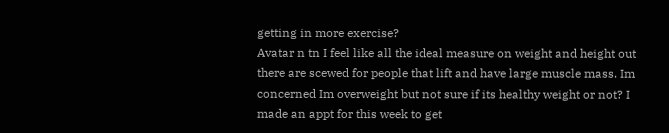getting in more exercise?
Avatar n tn I feel like all the ideal measure on weight and height out there are scewed for people that lift and have large muscle mass. Im concerned Im overweight but not sure if its healthy weight or not? I made an appt for this week to get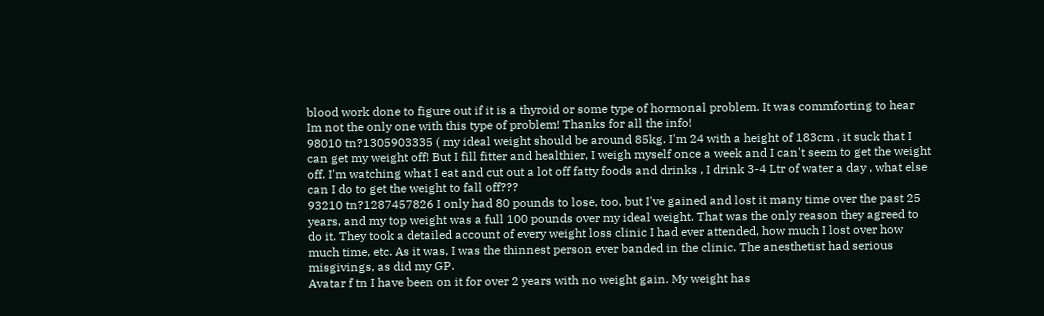blood work done to figure out if it is a thyroid or some type of hormonal problem. It was commforting to hear Im not the only one with this type of problem! Thanks for all the info!
98010 tn?1305903335 ( my ideal weight should be around 85kg. I'm 24 with a height of 183cm , it suck that I can get my weight off! But I fill fitter and healthier, I weigh myself once a week and I can't seem to get the weight off. I'm watching what I eat and cut out a lot off fatty foods and drinks , I drink 3-4 Ltr of water a day , what else can I do to get the weight to fall off???
93210 tn?1287457826 I only had 80 pounds to lose, too, but I've gained and lost it many time over the past 25 years, and my top weight was a full 100 pounds over my ideal weight. That was the only reason they agreed to do it. They took a detailed account of every weight loss clinic I had ever attended, how much I lost over how much time, etc. As it was, I was the thinnest person ever banded in the clinic. The anesthetist had serious misgivings, as did my GP.
Avatar f tn I have been on it for over 2 years with no weight gain. My weight has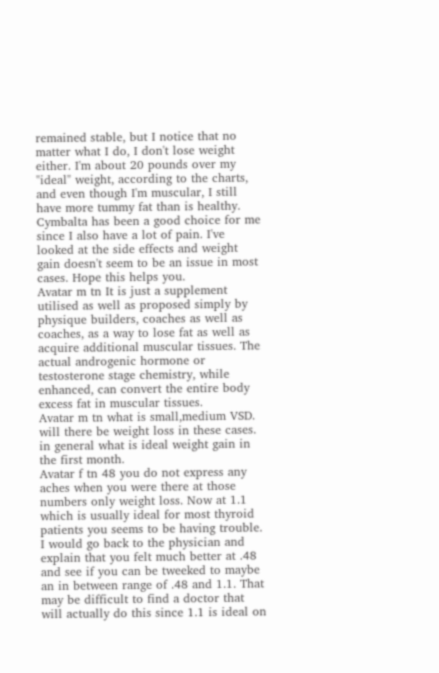remained stable, but I notice that no matter what I do, I don't lose weight either. I'm about 20 pounds over my "ideal" weight, according to the charts, and even though I'm muscular, I still have more tummy fat than is healthy. Cymbalta has been a good choice for me since I also have a lot of pain. I've looked at the side effects and weight gain doesn't seem to be an issue in most cases. Hope this helps you.
Avatar m tn It is just a supplement utilised as well as proposed simply by physique builders, coaches as well as coaches, as a way to lose fat as well as acquire additional muscular tissues. The actual androgenic hormone or testosterone stage chemistry, while enhanced, can convert the entire body excess fat in muscular tissues.
Avatar m tn what is small,medium VSD. will there be weight loss in these cases. in general what is ideal weight gain in the first month.
Avatar f tn 48 you do not express any aches when you were there at those numbers only weight loss. Now at 1.1 which is usually ideal for most thyroid patients you seems to be having trouble. I would go back to the physician and explain that you felt much better at .48 and see if you can be tweeked to maybe an in between range of .48 and 1.1. That may be difficult to find a doctor that will actually do this since 1.1 is ideal on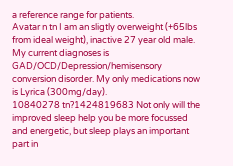a reference range for patients.
Avatar n tn I am an sligtly overweight (+65lbs from ideal weight), inactive 27 year old male. My current diagnoses is GAD/OCD/Depression/hemisensory conversion disorder. My only medications now is Lyrica (300mg/day).
10840278 tn?1424819683 Not only will the improved sleep help you be more focussed and energetic, but sleep plays an important part in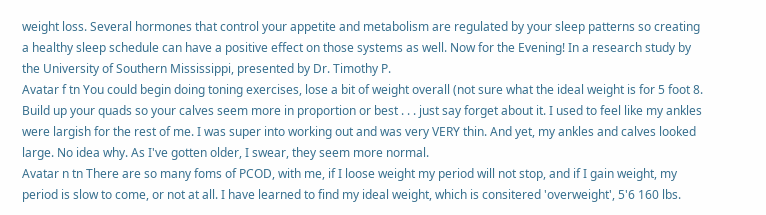weight loss. Several hormones that control your appetite and metabolism are regulated by your sleep patterns so creating a healthy sleep schedule can have a positive effect on those systems as well. Now for the Evening! In a research study by the University of Southern Mississippi, presented by Dr. Timothy P.
Avatar f tn You could begin doing toning exercises, lose a bit of weight overall (not sure what the ideal weight is for 5 foot 8. Build up your quads so your calves seem more in proportion or best . . . just say forget about it. I used to feel like my ankles were largish for the rest of me. I was super into working out and was very VERY thin. And yet, my ankles and calves looked large. No idea why. As I've gotten older, I swear, they seem more normal.
Avatar n tn There are so many foms of PCOD, with me, if I loose weight my period will not stop, and if I gain weight, my period is slow to come, or not at all. I have learned to find my ideal weight, which is consitered 'overweight', 5'6 160 lbs.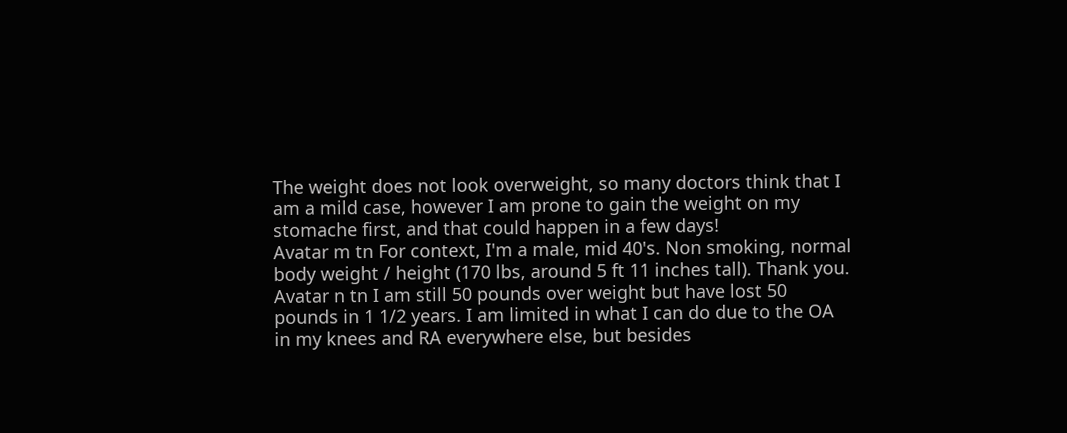The weight does not look overweight, so many doctors think that I am a mild case, however I am prone to gain the weight on my stomache first, and that could happen in a few days!
Avatar m tn For context, I'm a male, mid 40's. Non smoking, normal body weight / height (170 lbs, around 5 ft 11 inches tall). Thank you.
Avatar n tn I am still 50 pounds over weight but have lost 50 pounds in 1 1/2 years. I am limited in what I can do due to the OA in my knees and RA everywhere else, but besides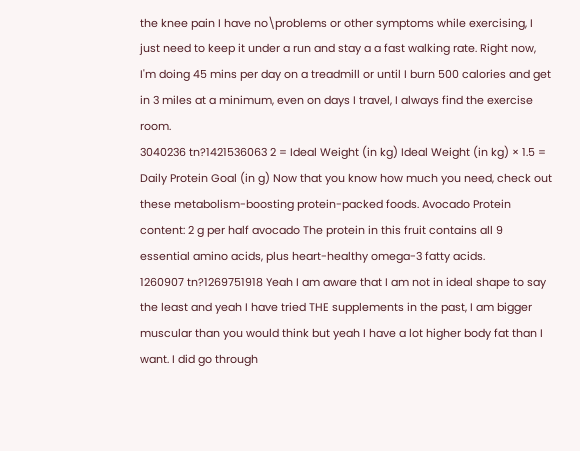the knee pain I have no\problems or other symptoms while exercising, I just need to keep it under a run and stay a a fast walking rate. Right now, I'm doing 45 mins per day on a treadmill or until I burn 500 calories and get in 3 miles at a minimum, even on days I travel, I always find the exercise room.
3040236 tn?1421536063 2 = Ideal Weight (in kg) Ideal Weight (in kg) × 1.5 = Daily Protein Goal (in g) Now that you know how much you need, check out these metabolism-boosting protein-packed foods. Avocado Protein content: 2 g per half avocado The protein in this fruit contains all 9 essential amino acids, plus heart-healthy omega-3 fatty acids.
1260907 tn?1269751918 Yeah I am aware that I am not in ideal shape to say the least and yeah I have tried THE supplements in the past, I am bigger muscular than you would think but yeah I have a lot higher body fat than I want. I did go through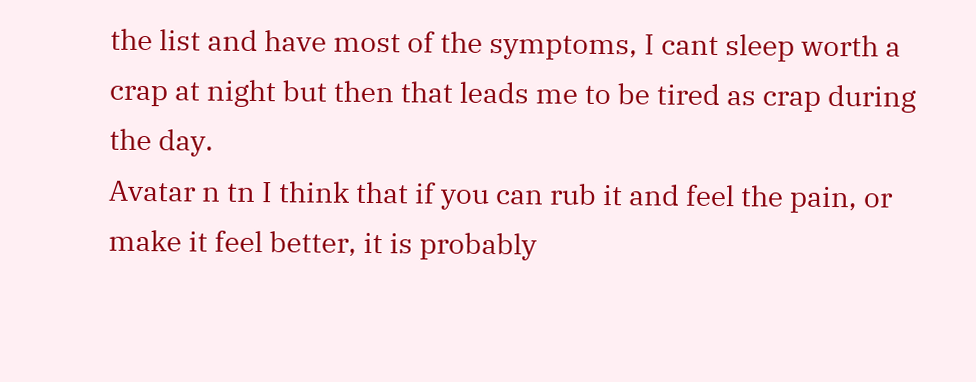the list and have most of the symptoms, I cant sleep worth a crap at night but then that leads me to be tired as crap during the day.
Avatar n tn I think that if you can rub it and feel the pain, or make it feel better, it is probably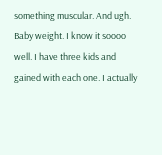something muscular. And ugh. Baby weight. I know it soooo well. I have three kids and gained with each one. I actually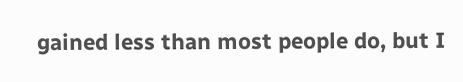gained less than most people do, but I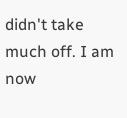didn't take much off. I am now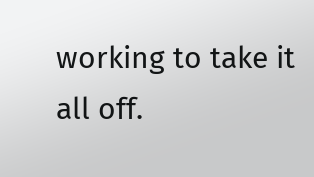working to take it all off.